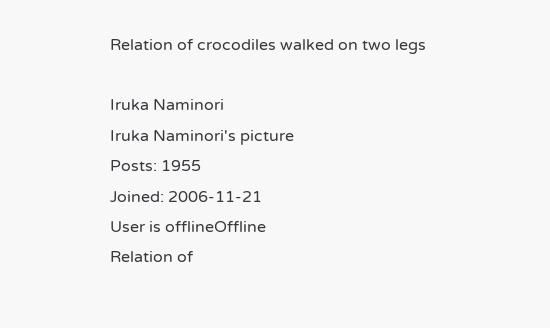Relation of crocodiles walked on two legs

Iruka Naminori
Iruka Naminori's picture
Posts: 1955
Joined: 2006-11-21
User is offlineOffline
Relation of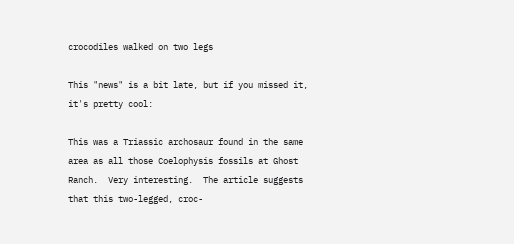crocodiles walked on two legs

This "news" is a bit late, but if you missed it, it's pretty cool:

This was a Triassic archosaur found in the same area as all those Coelophysis fossils at Ghost Ranch.  Very interesting.  The article suggests that this two-legged, croc-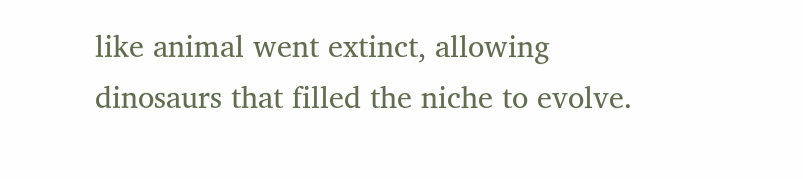like animal went extinct, allowing dinosaurs that filled the niche to evolve.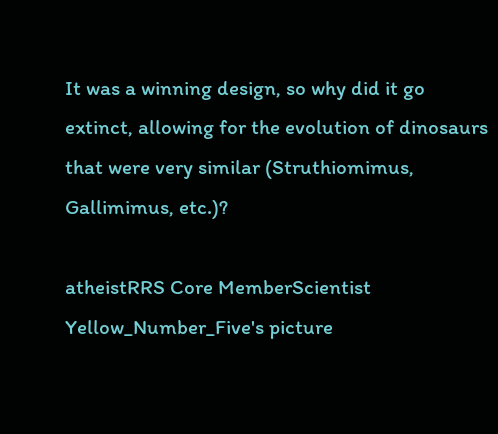It was a winning design, so why did it go extinct, allowing for the evolution of dinosaurs that were very similar (Struthiomimus, Gallimimus, etc.)?

atheistRRS Core MemberScientist
Yellow_Number_Five's picture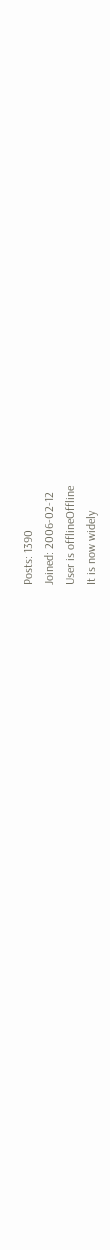Posts: 1390
Joined: 2006-02-12
User is offlineOffline
It is now widely